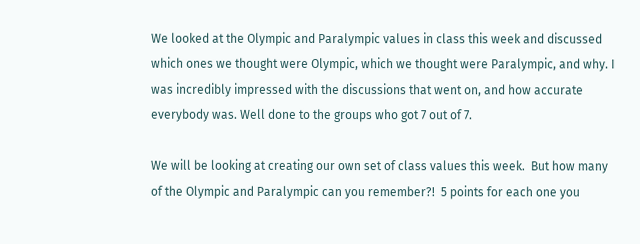We looked at the Olympic and Paralympic values in class this week and discussed which ones we thought were Olympic, which we thought were Paralympic, and why. I was incredibly impressed with the discussions that went on, and how accurate everybody was. Well done to the groups who got 7 out of 7.

We will be looking at creating our own set of class values this week.  But how many of the Olympic and Paralympic can you remember?!  5 points for each one you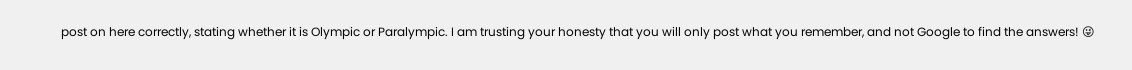post on here correctly, stating whether it is Olympic or Paralympic. I am trusting your honesty that you will only post what you remember, and not Google to find the answers! 😜